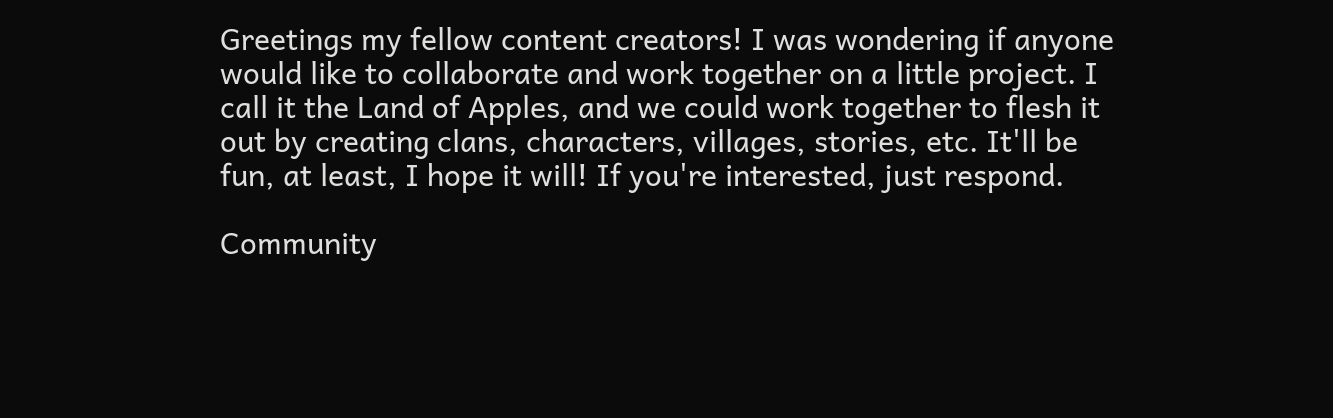Greetings my fellow content creators! I was wondering if anyone would like to collaborate and work together on a little project. I call it the Land of Apples, and we could work together to flesh it out by creating clans, characters, villages, stories, etc. It'll be fun, at least, I hope it will! If you're interested, just respond.

Community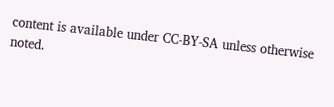content is available under CC-BY-SA unless otherwise noted.